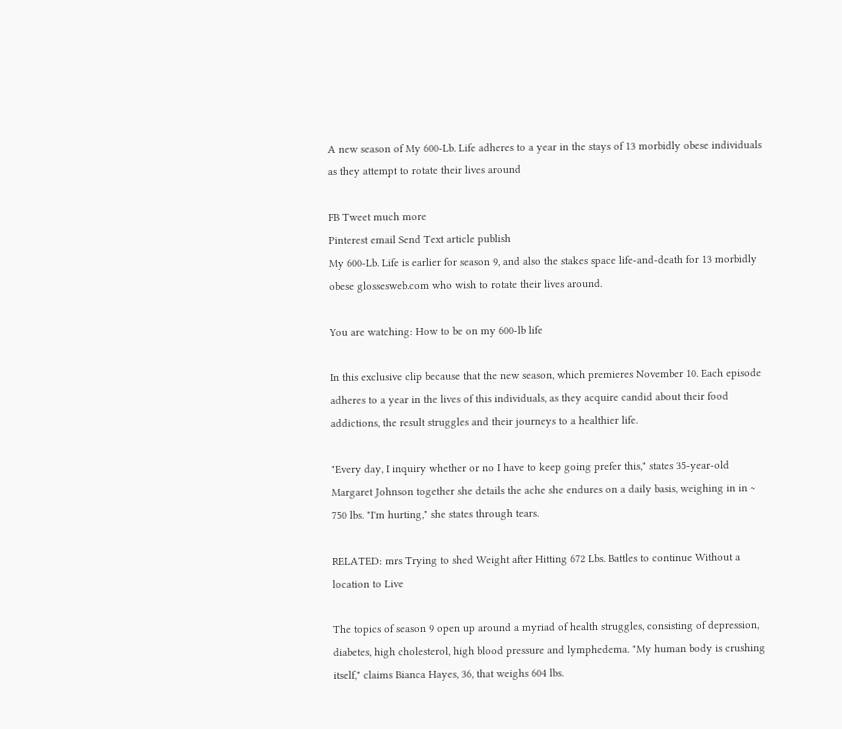A new season of My 600-Lb. Life adheres to a year in the stays of 13 morbidly obese individuals as they attempt to rotate their lives around

FB Tweet much more
Pinterest email Send Text article publish
My 600-Lb. Life is earlier for season 9, and also the stakes space life-and-death for 13 morbidly obese glossesweb.com who wish to rotate their lives around.

You are watching: How to be on my 600-lb life

In this exclusive clip because that the new season, which premieres November 10. Each episode adheres to a year in the lives of this individuals, as they acquire candid about their food addictions, the result struggles and their journeys to a healthier life.

"Every day, I inquiry whether or no I have to keep going prefer this," states 35-year-old Margaret Johnson together she details the ache she endures on a daily basis, weighing in in ~ 750 lbs. "I'm hurting," she states through tears.

RELATED: mrs Trying to shed Weight after Hitting 672 Lbs. Battles to continue Without a location to Live

The topics of season 9 open up around a myriad of health struggles, consisting of depression, diabetes, high cholesterol, high blood pressure and lymphedema. "My human body is crushing itself," claims Bianca Hayes, 36, that weighs 604 lbs.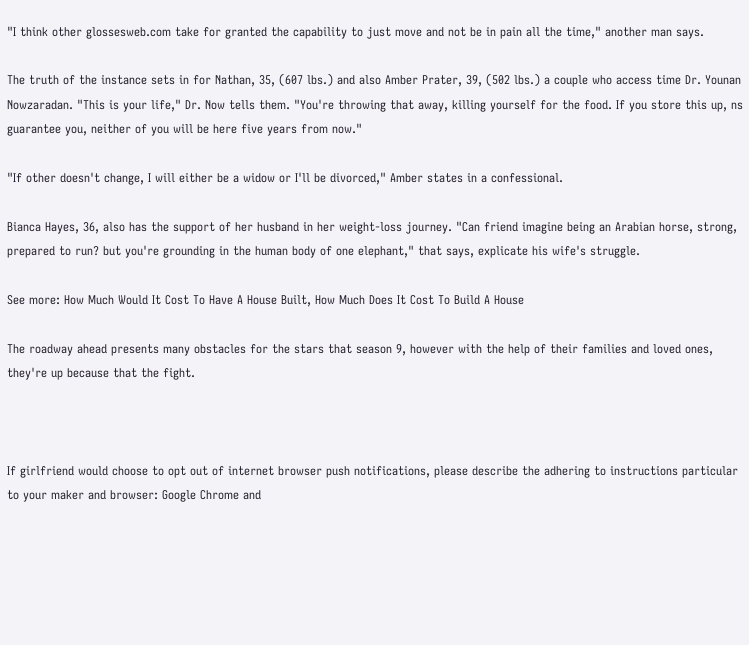"I think other glossesweb.com take for granted the capability to just move and not be in pain all the time," another man says.

The truth of the instance sets in for Nathan, 35, (607 lbs.) and also Amber Prater, 39, (502 lbs.) a couple who access time Dr. Younan Nowzaradan. "This is your life," Dr. Now tells them. "You're throwing that away, killing yourself for the food. If you store this up, ns guarantee you, neither of you will be here five years from now."

"If other doesn't change, I will either be a widow or I'll be divorced," Amber states in a confessional.

Bianca Hayes, 36, also has the support of her husband in her weight-loss journey. "Can friend imagine being an Arabian horse, strong, prepared to run? but you're grounding in the human body of one elephant," that says, explicate his wife's struggle.

See more: How Much Would It Cost To Have A House Built, How Much Does It Cost To Build A House

The roadway ahead presents many obstacles for the stars that season 9, however with the help of their families and loved ones, they're up because that the fight.



If girlfriend would choose to opt out of internet browser push notifications, please describe the adhering to instructions particular to your maker and browser: Google Chrome and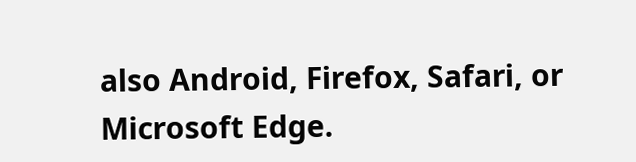also Android, Firefox, Safari, or Microsoft Edge.